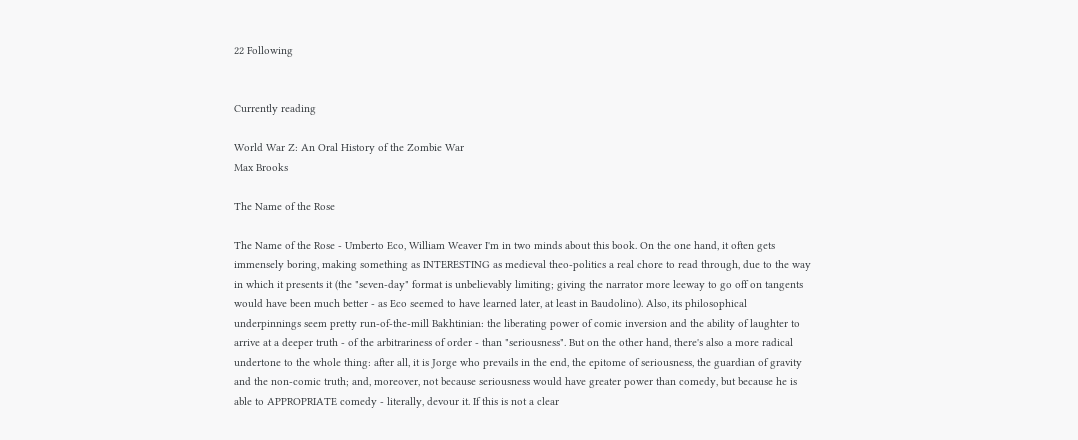22 Following


Currently reading

World War Z: An Oral History of the Zombie War
Max Brooks

The Name of the Rose

The Name of the Rose - Umberto Eco, William Weaver I'm in two minds about this book. On the one hand, it often gets immensely boring, making something as INTERESTING as medieval theo-politics a real chore to read through, due to the way in which it presents it (the "seven-day" format is unbelievably limiting; giving the narrator more leeway to go off on tangents would have been much better - as Eco seemed to have learned later, at least in Baudolino). Also, its philosophical underpinnings seem pretty run-of-the-mill Bakhtinian: the liberating power of comic inversion and the ability of laughter to arrive at a deeper truth - of the arbitrariness of order - than "seriousness". But on the other hand, there's also a more radical undertone to the whole thing: after all, it is Jorge who prevails in the end, the epitome of seriousness, the guardian of gravity and the non-comic truth; and, moreover, not because seriousness would have greater power than comedy, but because he is able to APPROPRIATE comedy - literally, devour it. If this is not a clear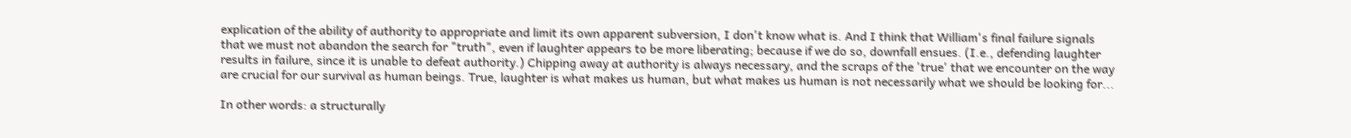explication of the ability of authority to appropriate and limit its own apparent subversion, I don't know what is. And I think that William's final failure signals that we must not abandon the search for "truth", even if laughter appears to be more liberating; because if we do so, downfall ensues. (I.e., defending laughter results in failure, since it is unable to defeat authority.) Chipping away at authority is always necessary, and the scraps of the 'true' that we encounter on the way are crucial for our survival as human beings. True, laughter is what makes us human, but what makes us human is not necessarily what we should be looking for...

In other words: a structurally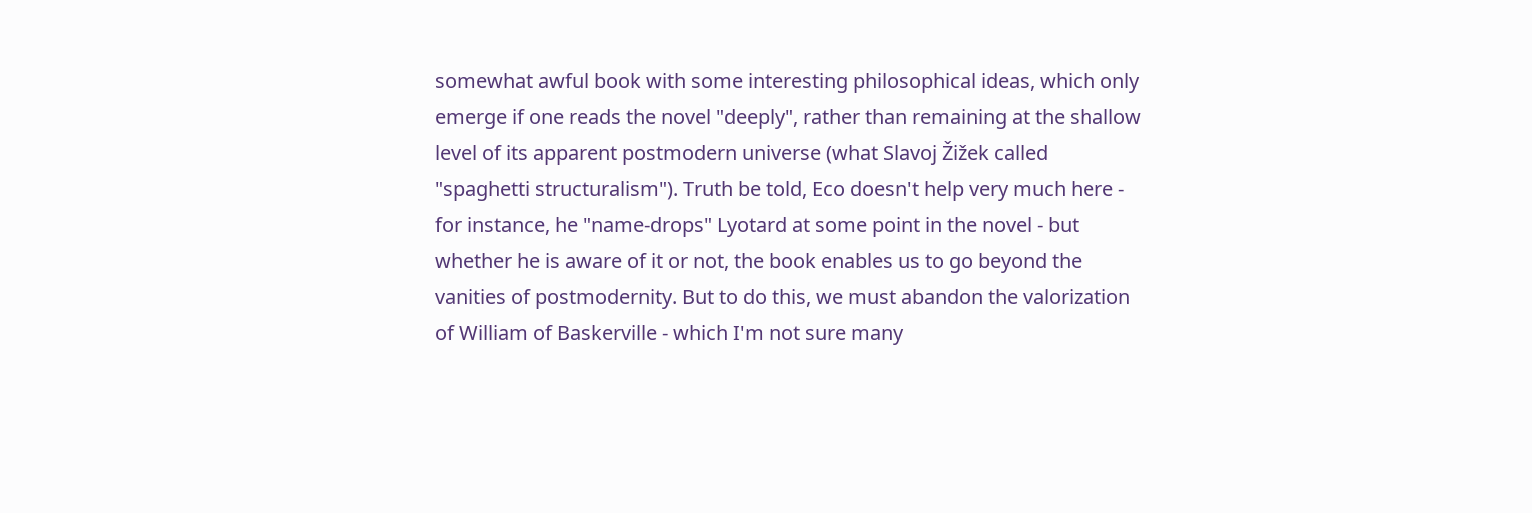somewhat awful book with some interesting philosophical ideas, which only emerge if one reads the novel "deeply", rather than remaining at the shallow level of its apparent postmodern universe (what Slavoj Žižek called "spaghetti structuralism"). Truth be told, Eco doesn't help very much here - for instance, he "name-drops" Lyotard at some point in the novel - but whether he is aware of it or not, the book enables us to go beyond the vanities of postmodernity. But to do this, we must abandon the valorization of William of Baskerville - which I'm not sure many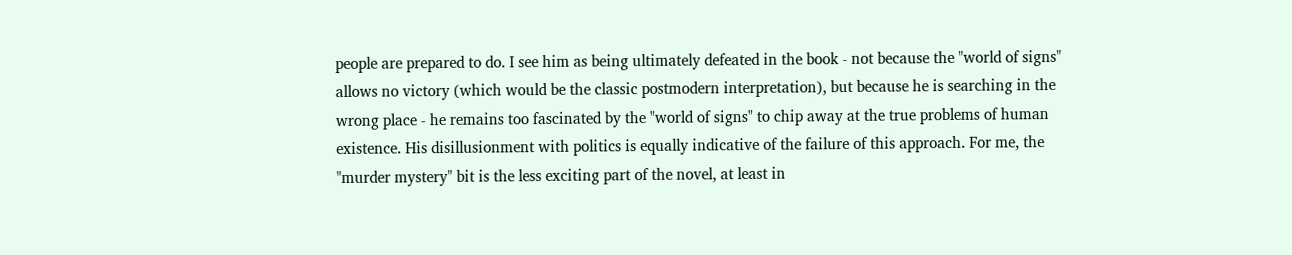people are prepared to do. I see him as being ultimately defeated in the book - not because the "world of signs" allows no victory (which would be the classic postmodern interpretation), but because he is searching in the wrong place - he remains too fascinated by the "world of signs" to chip away at the true problems of human existence. His disillusionment with politics is equally indicative of the failure of this approach. For me, the "murder mystery" bit is the less exciting part of the novel, at least in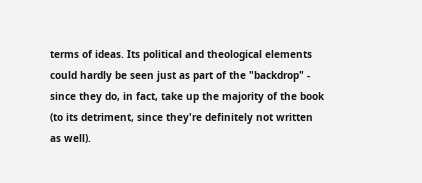terms of ideas. Its political and theological elements could hardly be seen just as part of the "backdrop" - since they do, in fact, take up the majority of the book (to its detriment, since they're definitely not written as well).